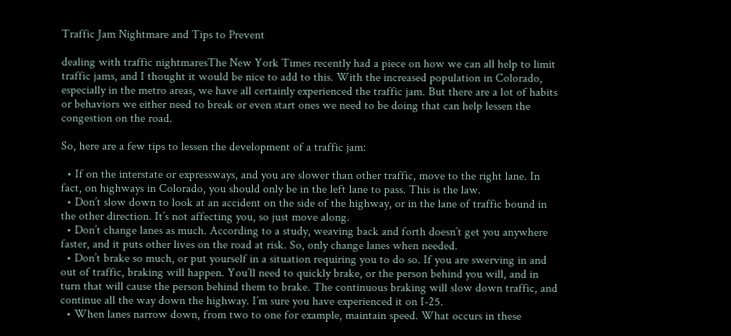Traffic Jam Nightmare and Tips to Prevent

dealing with traffic nightmaresThe New York Times recently had a piece on how we can all help to limit traffic jams, and I thought it would be nice to add to this. With the increased population in Colorado, especially in the metro areas, we have all certainly experienced the traffic jam. But there are a lot of habits or behaviors we either need to break or even start ones we need to be doing that can help lessen the congestion on the road.

So, here are a few tips to lessen the development of a traffic jam:

  • If on the interstate or expressways, and you are slower than other traffic, move to the right lane. In fact, on highways in Colorado, you should only be in the left lane to pass. This is the law.
  • Don’t slow down to look at an accident on the side of the highway, or in the lane of traffic bound in the other direction. It’s not affecting you, so just move along.
  • Don’t change lanes as much. According to a study, weaving back and forth doesn’t get you anywhere faster, and it puts other lives on the road at risk. So, only change lanes when needed.
  • Don’t brake so much, or put yourself in a situation requiring you to do so. If you are swerving in and out of traffic, braking will happen. You’ll need to quickly brake, or the person behind you will, and in turn that will cause the person behind them to brake. The continuous braking will slow down traffic, and continue all the way down the highway. I’m sure you have experienced it on I-25.
  • When lanes narrow down, from two to one for example, maintain speed. What occurs in these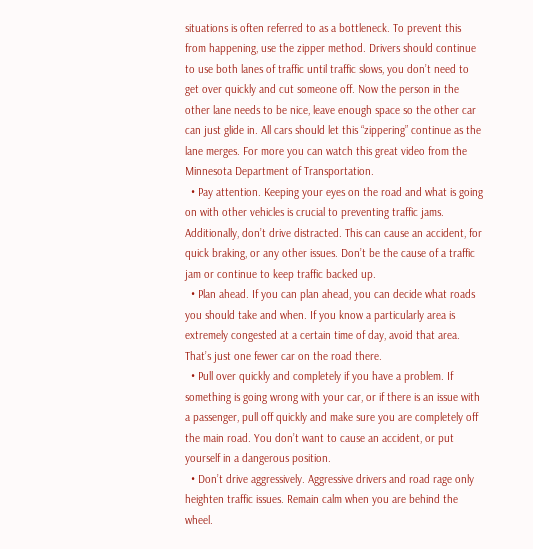situations is often referred to as a bottleneck. To prevent this from happening, use the zipper method. Drivers should continue to use both lanes of traffic until traffic slows, you don’t need to get over quickly and cut someone off. Now the person in the other lane needs to be nice, leave enough space so the other car can just glide in. All cars should let this “zippering” continue as the lane merges. For more you can watch this great video from the Minnesota Department of Transportation.
  • Pay attention. Keeping your eyes on the road and what is going on with other vehicles is crucial to preventing traffic jams. Additionally, don’t drive distracted. This can cause an accident, for quick braking, or any other issues. Don’t be the cause of a traffic jam or continue to keep traffic backed up.
  • Plan ahead. If you can plan ahead, you can decide what roads you should take and when. If you know a particularly area is extremely congested at a certain time of day, avoid that area. That’s just one fewer car on the road there.
  • Pull over quickly and completely if you have a problem. If something is going wrong with your car, or if there is an issue with a passenger, pull off quickly and make sure you are completely off the main road. You don’t want to cause an accident, or put yourself in a dangerous position.
  • Don’t drive aggressively. Aggressive drivers and road rage only heighten traffic issues. Remain calm when you are behind the wheel.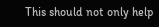This should not only help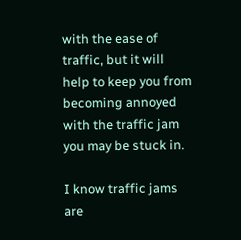with the ease of traffic, but it will help to keep you from becoming annoyed with the traffic jam you may be stuck in.

I know traffic jams are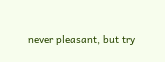never pleasant, but try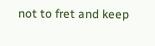not to fret and keep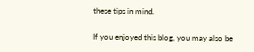these tips in mind.

If you enjoyed this blog, you may also be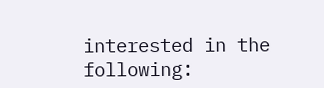interested in the following: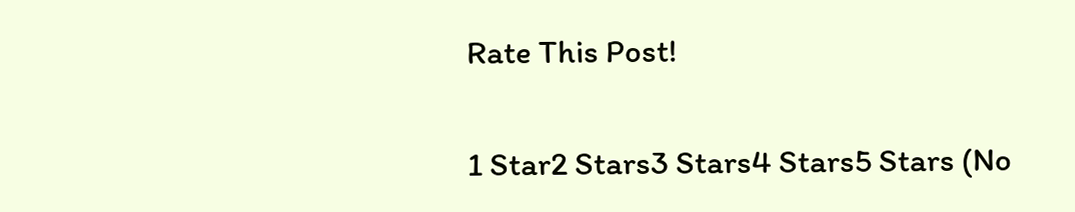Rate This Post!

1 Star2 Stars3 Stars4 Stars5 Stars (No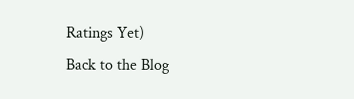Ratings Yet)
Back to the Blog